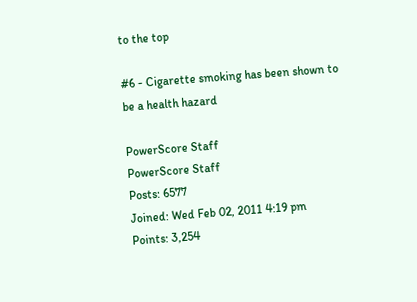to the top

#6 - Cigarette smoking has been shown to be a health hazard

PowerScore Staff
PowerScore Staff
Posts: 6577
Joined: Wed Feb 02, 2011 4:19 pm
Points: 3,254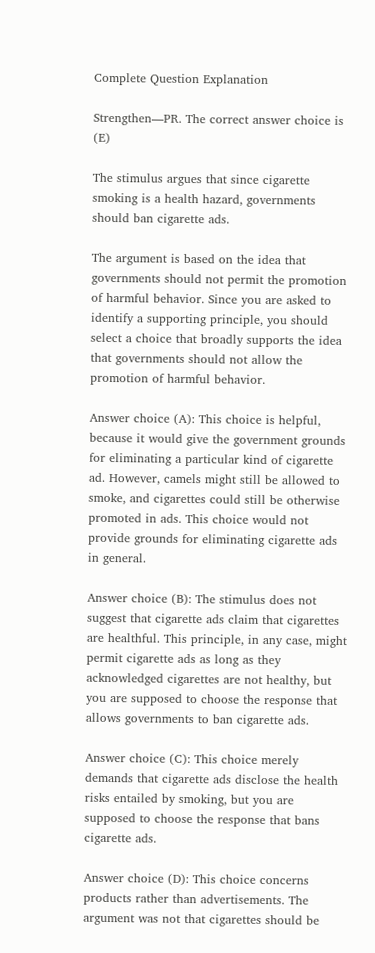Complete Question Explanation

Strengthen—PR. The correct answer choice is (E)

The stimulus argues that since cigarette smoking is a health hazard, governments should ban cigarette ads.

The argument is based on the idea that governments should not permit the promotion of harmful behavior. Since you are asked to identify a supporting principle, you should select a choice that broadly supports the idea that governments should not allow the promotion of harmful behavior.

Answer choice (A): This choice is helpful, because it would give the government grounds for eliminating a particular kind of cigarette ad. However, camels might still be allowed to smoke, and cigarettes could still be otherwise promoted in ads. This choice would not provide grounds for eliminating cigarette ads in general.

Answer choice (B): The stimulus does not suggest that cigarette ads claim that cigarettes are healthful. This principle, in any case, might permit cigarette ads as long as they acknowledged cigarettes are not healthy, but you are supposed to choose the response that allows governments to ban cigarette ads.

Answer choice (C): This choice merely demands that cigarette ads disclose the health risks entailed by smoking, but you are supposed to choose the response that bans cigarette ads.

Answer choice (D): This choice concerns products rather than advertisements. The argument was not that cigarettes should be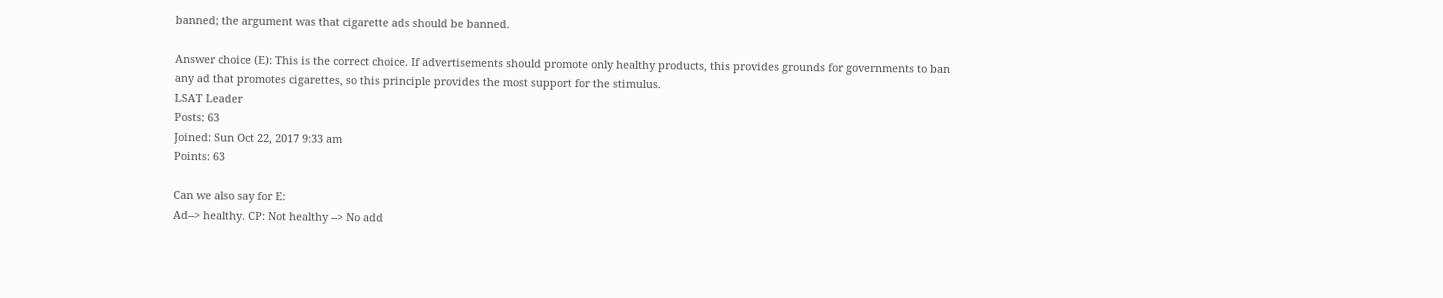banned; the argument was that cigarette ads should be banned.

Answer choice (E): This is the correct choice. If advertisements should promote only healthy products, this provides grounds for governments to ban any ad that promotes cigarettes, so this principle provides the most support for the stimulus.
LSAT Leader
Posts: 63
Joined: Sun Oct 22, 2017 9:33 am
Points: 63

Can we also say for E:
Ad--> healthy. CP: Not healthy --> No add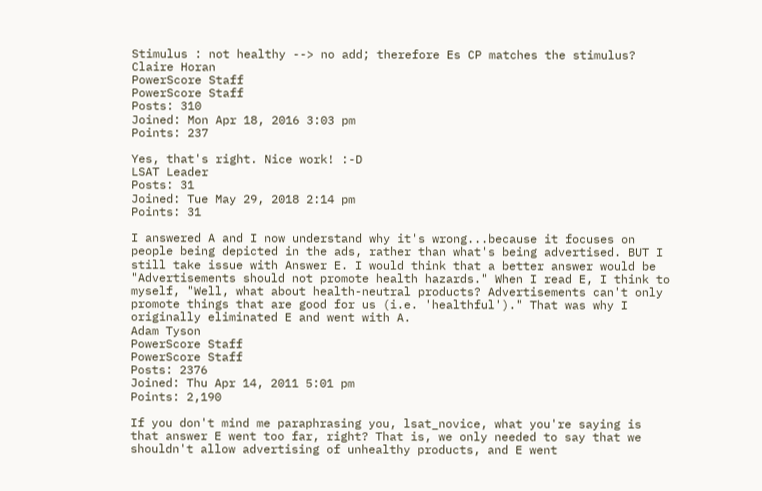Stimulus : not healthy --> no add; therefore Es CP matches the stimulus?
Claire Horan
PowerScore Staff
PowerScore Staff
Posts: 310
Joined: Mon Apr 18, 2016 3:03 pm
Points: 237

Yes, that's right. Nice work! :-D
LSAT Leader
Posts: 31
Joined: Tue May 29, 2018 2:14 pm
Points: 31

I answered A and I now understand why it's wrong...because it focuses on people being depicted in the ads, rather than what's being advertised. BUT I still take issue with Answer E. I would think that a better answer would be "Advertisements should not promote health hazards." When I read E, I think to myself, "Well, what about health-neutral products? Advertisements can't only promote things that are good for us (i.e. 'healthful')." That was why I originally eliminated E and went with A.
Adam Tyson
PowerScore Staff
PowerScore Staff
Posts: 2376
Joined: Thu Apr 14, 2011 5:01 pm
Points: 2,190

If you don't mind me paraphrasing you, lsat_novice, what you're saying is that answer E went too far, right? That is, we only needed to say that we shouldn't allow advertising of unhealthy products, and E went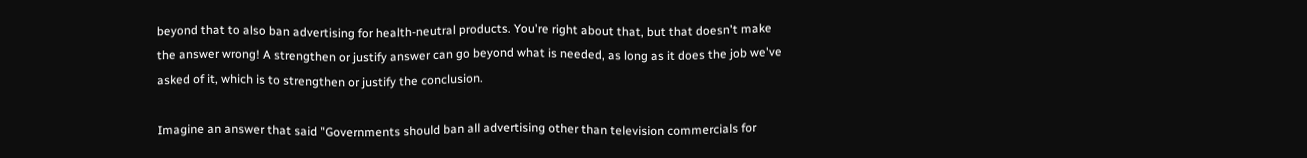beyond that to also ban advertising for health-neutral products. You're right about that, but that doesn't make the answer wrong! A strengthen or justify answer can go beyond what is needed, as long as it does the job we've asked of it, which is to strengthen or justify the conclusion.

Imagine an answer that said "Governments should ban all advertising other than television commercials for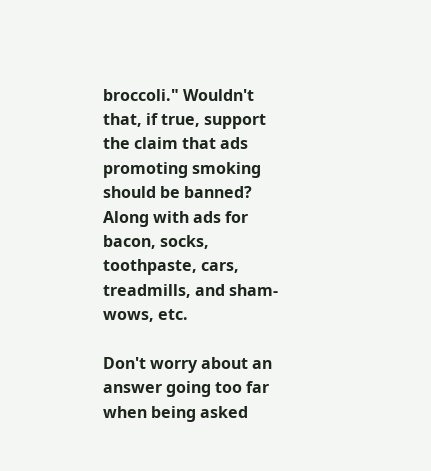broccoli." Wouldn't that, if true, support the claim that ads promoting smoking should be banned? Along with ads for bacon, socks, toothpaste, cars, treadmills, and sham-wows, etc.

Don't worry about an answer going too far when being asked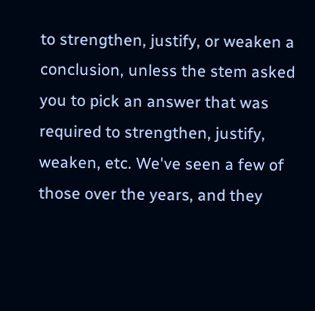to strengthen, justify, or weaken a conclusion, unless the stem asked you to pick an answer that was required to strengthen, justify, weaken, etc. We've seen a few of those over the years, and they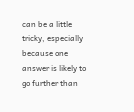can be a little tricky, especially because one answer is likely to go further than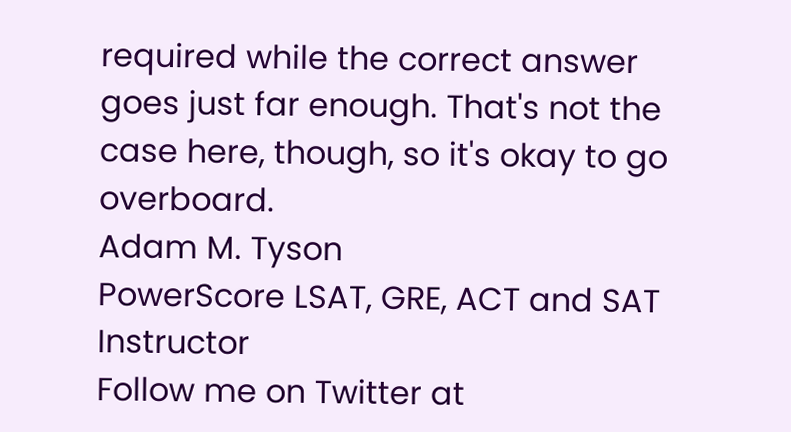required while the correct answer goes just far enough. That's not the case here, though, so it's okay to go overboard.
Adam M. Tyson
PowerScore LSAT, GRE, ACT and SAT Instructor
Follow me on Twitter at